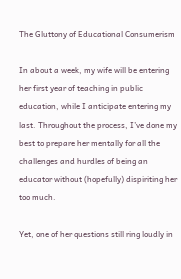The Gluttony of Educational Consumerism

In about a week, my wife will be entering her first year of teaching in public education, while I anticipate entering my last. Throughout the process, I’ve done my best to prepare her mentally for all the challenges and hurdles of being an educator without (hopefully) dispiriting her too much.

Yet, one of her questions still ring loudly in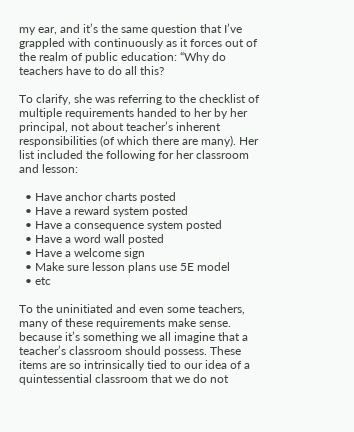my ear, and it’s the same question that I’ve grappled with continuously as it forces out of the realm of public education: “Why do teachers have to do all this?

To clarify, she was referring to the checklist of multiple requirements handed to her by her principal, not about teacher’s inherent responsibilities (of which there are many). Her list included the following for her classroom and lesson:

  • Have anchor charts posted
  • Have a reward system posted
  • Have a consequence system posted
  • Have a word wall posted
  • Have a welcome sign
  • Make sure lesson plans use 5E model
  • etc

To the uninitiated and even some teachers, many of these requirements make sense. because it’s something we all imagine that a teacher’s classroom should possess. These items are so intrinsically tied to our idea of a quintessential classroom that we do not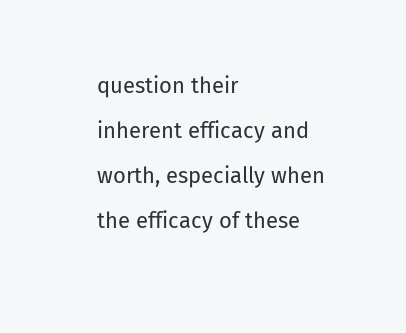question their inherent efficacy and worth, especially when the efficacy of these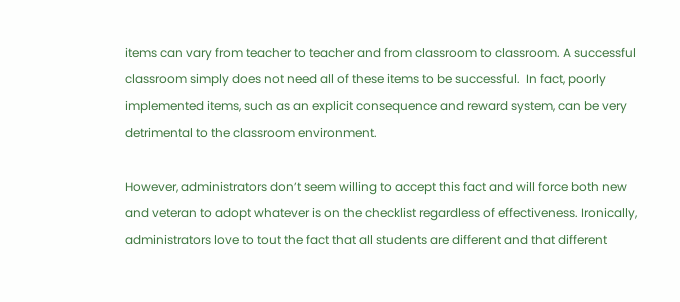items can vary from teacher to teacher and from classroom to classroom. A successful classroom simply does not need all of these items to be successful.  In fact, poorly implemented items, such as an explicit consequence and reward system, can be very detrimental to the classroom environment.

However, administrators don’t seem willing to accept this fact and will force both new and veteran to adopt whatever is on the checklist regardless of effectiveness. Ironically, administrators love to tout the fact that all students are different and that different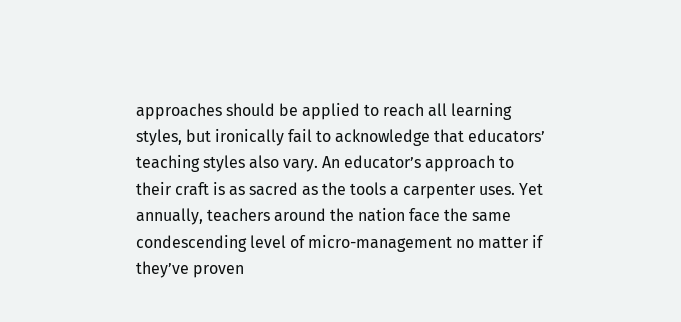approaches should be applied to reach all learning styles, but ironically fail to acknowledge that educators’ teaching styles also vary. An educator’s approach to their craft is as sacred as the tools a carpenter uses. Yet annually, teachers around the nation face the same condescending level of micro-management no matter if they’ve proven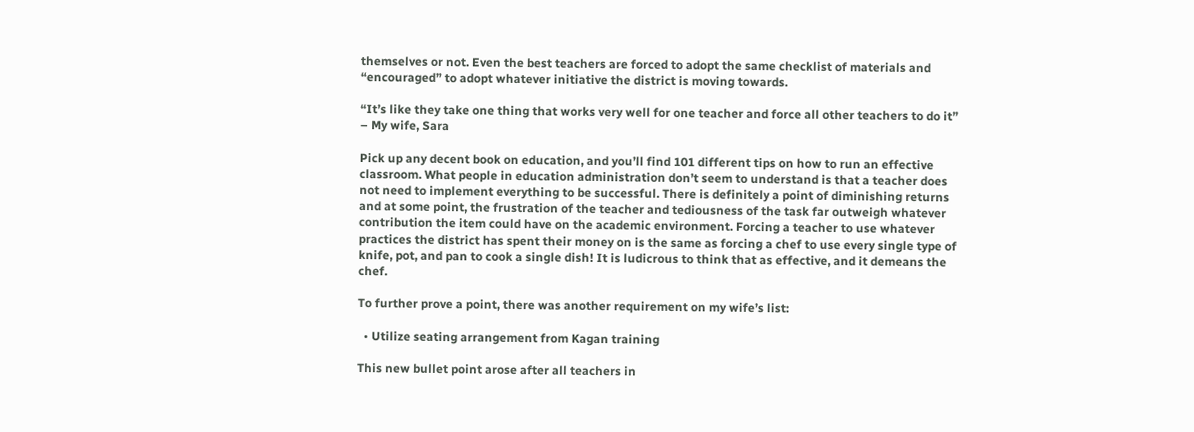themselves or not. Even the best teachers are forced to adopt the same checklist of materials and “encouraged” to adopt whatever initiative the district is moving towards.

“It’s like they take one thing that works very well for one teacher and force all other teachers to do it” – My wife, Sara

Pick up any decent book on education, and you’ll find 101 different tips on how to run an effective classroom. What people in education administration don’t seem to understand is that a teacher does not need to implement everything to be successful. There is definitely a point of diminishing returns and at some point, the frustration of the teacher and tediousness of the task far outweigh whatever contribution the item could have on the academic environment. Forcing a teacher to use whatever practices the district has spent their money on is the same as forcing a chef to use every single type of knife, pot, and pan to cook a single dish! It is ludicrous to think that as effective, and it demeans the chef.

To further prove a point, there was another requirement on my wife’s list:

  • Utilize seating arrangement from Kagan training

This new bullet point arose after all teachers in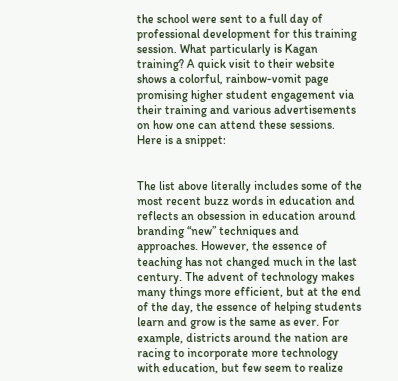the school were sent to a full day of professional development for this training session. What particularly is Kagan training? A quick visit to their website shows a colorful, rainbow-vomit page promising higher student engagement via their training and various advertisements on how one can attend these sessions. Here is a snippet:


The list above literally includes some of the most recent buzz words in education and reflects an obsession in education around branding “new” techniques and approaches. However, the essence of teaching has not changed much in the last century. The advent of technology makes many things more efficient, but at the end of the day, the essence of helping students learn and grow is the same as ever. For example, districts around the nation are racing to incorporate more technology with education, but few seem to realize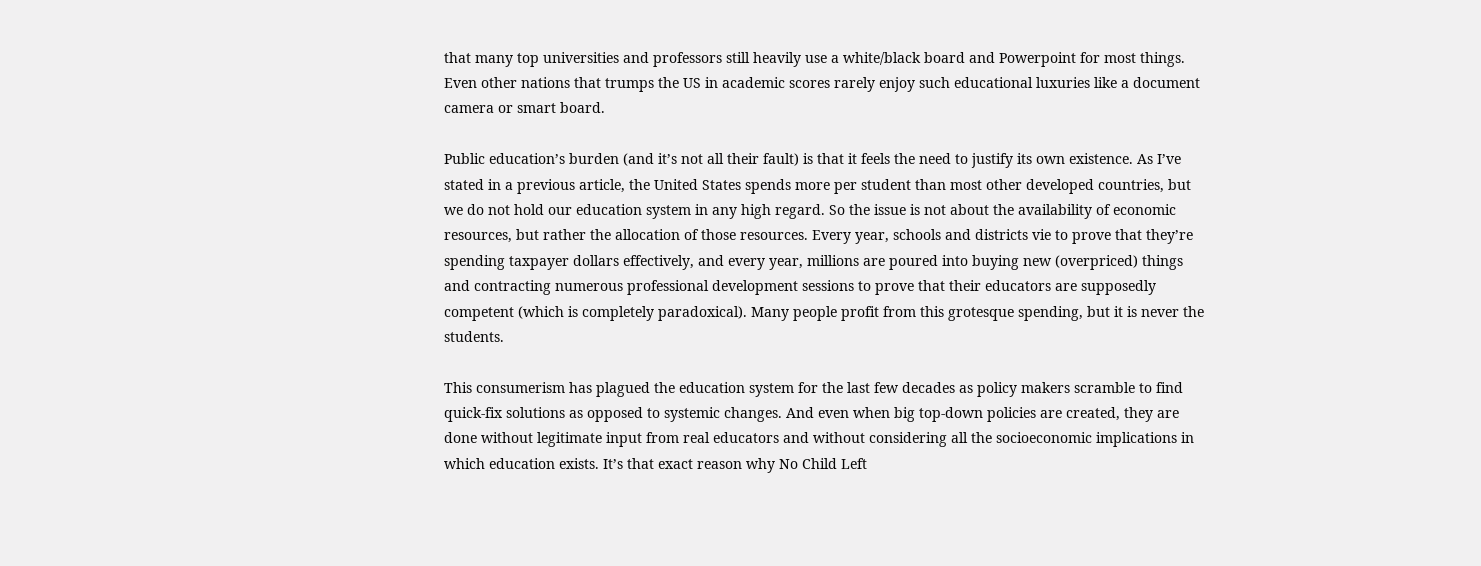that many top universities and professors still heavily use a white/black board and Powerpoint for most things. Even other nations that trumps the US in academic scores rarely enjoy such educational luxuries like a document camera or smart board.

Public education’s burden (and it’s not all their fault) is that it feels the need to justify its own existence. As I’ve stated in a previous article, the United States spends more per student than most other developed countries, but we do not hold our education system in any high regard. So the issue is not about the availability of economic resources, but rather the allocation of those resources. Every year, schools and districts vie to prove that they’re spending taxpayer dollars effectively, and every year, millions are poured into buying new (overpriced) things and contracting numerous professional development sessions to prove that their educators are supposedly competent (which is completely paradoxical). Many people profit from this grotesque spending, but it is never the students.

This consumerism has plagued the education system for the last few decades as policy makers scramble to find quick-fix solutions as opposed to systemic changes. And even when big top-down policies are created, they are done without legitimate input from real educators and without considering all the socioeconomic implications in which education exists. It’s that exact reason why No Child Left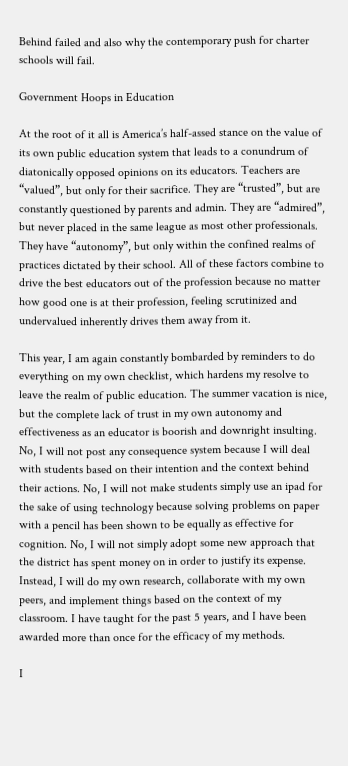Behind failed and also why the contemporary push for charter schools will fail.

Government Hoops in Education

At the root of it all is America’s half-assed stance on the value of its own public education system that leads to a conundrum of diatonically opposed opinions on its educators. Teachers are “valued”, but only for their sacrifice. They are “trusted”, but are constantly questioned by parents and admin. They are “admired”, but never placed in the same league as most other professionals. They have “autonomy”, but only within the confined realms of practices dictated by their school. All of these factors combine to drive the best educators out of the profession because no matter how good one is at their profession, feeling scrutinized and undervalued inherently drives them away from it.

This year, I am again constantly bombarded by reminders to do everything on my own checklist, which hardens my resolve to leave the realm of public education. The summer vacation is nice, but the complete lack of trust in my own autonomy and effectiveness as an educator is boorish and downright insulting. No, I will not post any consequence system because I will deal with students based on their intention and the context behind their actions. No, I will not make students simply use an ipad for the sake of using technology because solving problems on paper with a pencil has been shown to be equally as effective for cognition. No, I will not simply adopt some new approach that the district has spent money on in order to justify its expense. Instead, I will do my own research, collaborate with my own peers, and implement things based on the context of my classroom. I have taught for the past 5 years, and I have been awarded more than once for the efficacy of my methods.

I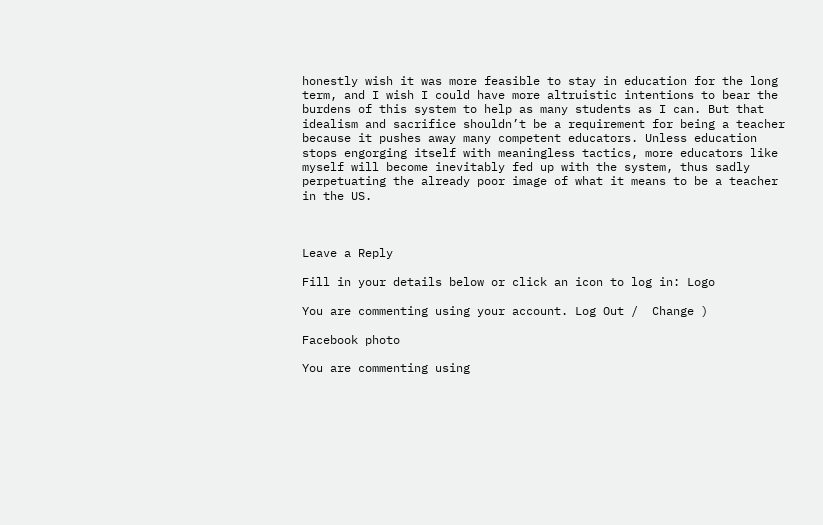honestly wish it was more feasible to stay in education for the long term, and I wish I could have more altruistic intentions to bear the burdens of this system to help as many students as I can. But that idealism and sacrifice shouldn’t be a requirement for being a teacher because it pushes away many competent educators. Unless education stops engorging itself with meaningless tactics, more educators like myself will become inevitably fed up with the system, thus sadly perpetuating the already poor image of what it means to be a teacher in the US.



Leave a Reply

Fill in your details below or click an icon to log in: Logo

You are commenting using your account. Log Out /  Change )

Facebook photo

You are commenting using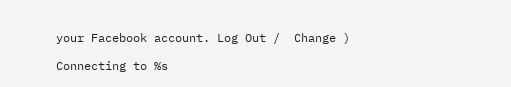your Facebook account. Log Out /  Change )

Connecting to %s